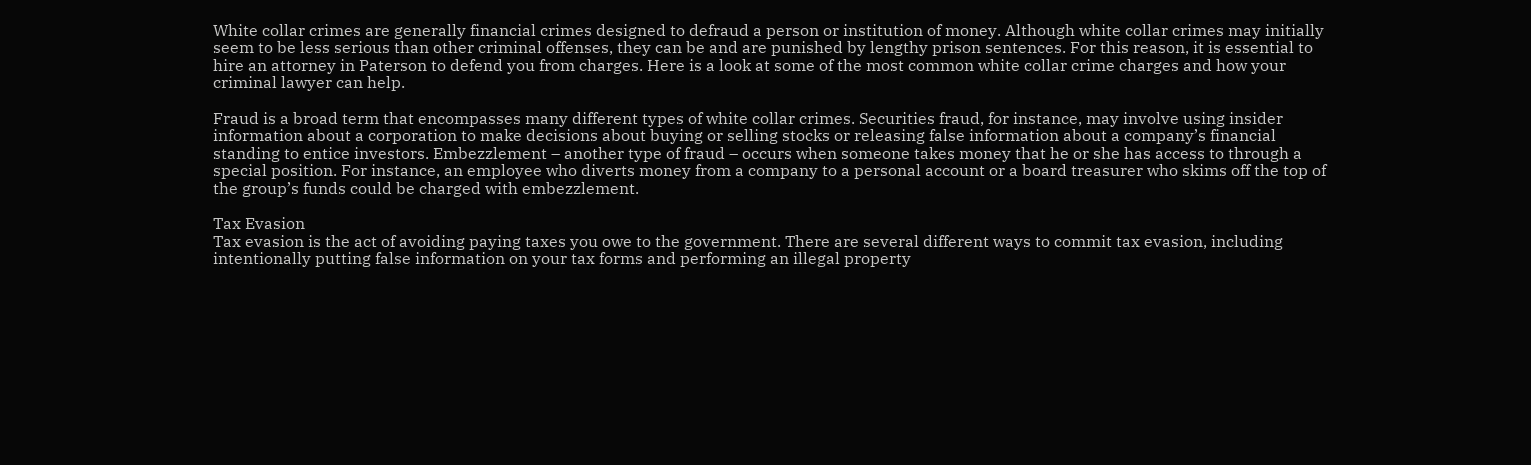White collar crimes are generally financial crimes designed to defraud a person or institution of money. Although white collar crimes may initially seem to be less serious than other criminal offenses, they can be and are punished by lengthy prison sentences. For this reason, it is essential to hire an attorney in Paterson to defend you from charges. Here is a look at some of the most common white collar crime charges and how your criminal lawyer can help.

Fraud is a broad term that encompasses many different types of white collar crimes. Securities fraud, for instance, may involve using insider information about a corporation to make decisions about buying or selling stocks or releasing false information about a company’s financial standing to entice investors. Embezzlement – another type of fraud – occurs when someone takes money that he or she has access to through a special position. For instance, an employee who diverts money from a company to a personal account or a board treasurer who skims off the top of the group’s funds could be charged with embezzlement.

Tax Evasion
Tax evasion is the act of avoiding paying taxes you owe to the government. There are several different ways to commit tax evasion, including intentionally putting false information on your tax forms and performing an illegal property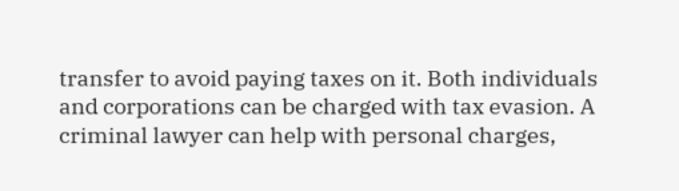transfer to avoid paying taxes on it. Both individuals and corporations can be charged with tax evasion. A criminal lawyer can help with personal charges,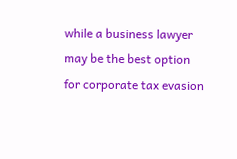while a business lawyer may be the best option for corporate tax evasion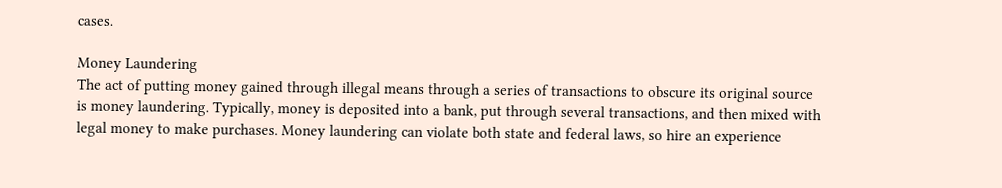cases.

Money Laundering
The act of putting money gained through illegal means through a series of transactions to obscure its original source is money laundering. Typically, money is deposited into a bank, put through several transactions, and then mixed with legal money to make purchases. Money laundering can violate both state and federal laws, so hire an experience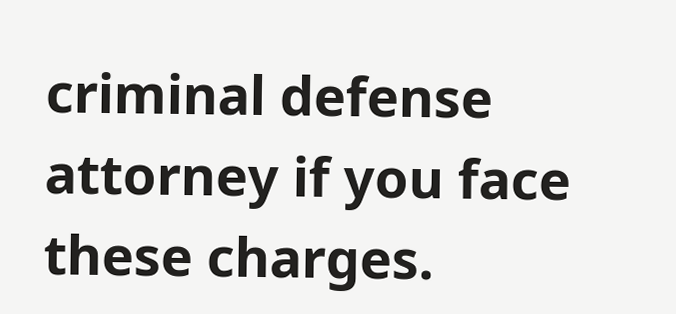criminal defense attorney if you face these charges.